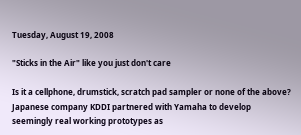Tuesday, August 19, 2008

"Sticks in the Air" like you just don't care

Is it a cellphone, drumstick, scratch pad sampler or none of the above? Japanese company KDDI partnered with Yamaha to develop seemingly real working prototypes as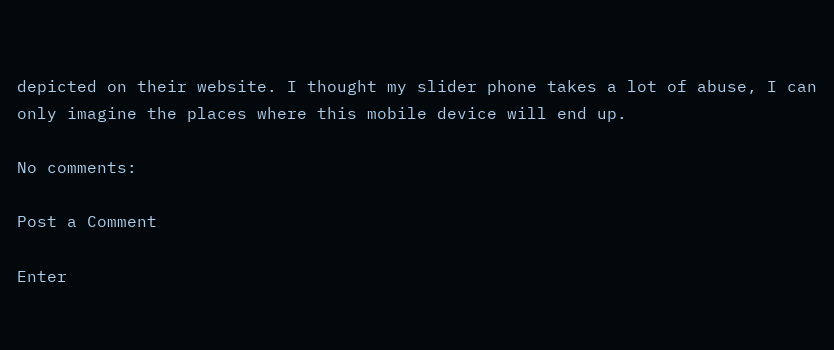depicted on their website. I thought my slider phone takes a lot of abuse, I can only imagine the places where this mobile device will end up.

No comments:

Post a Comment

Enter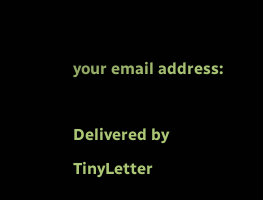your email address:

Delivered by TinyLetter